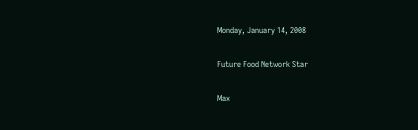Monday, January 14, 2008

Future Food Network Star

Max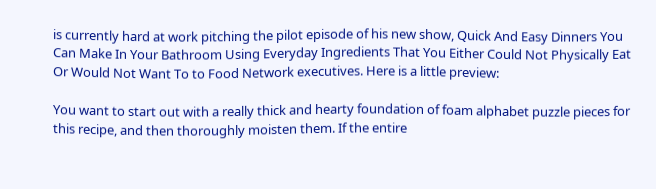is currently hard at work pitching the pilot episode of his new show, Quick And Easy Dinners You Can Make In Your Bathroom Using Everyday Ingredients That You Either Could Not Physically Eat Or Would Not Want To to Food Network executives. Here is a little preview:

You want to start out with a really thick and hearty foundation of foam alphabet puzzle pieces for this recipe, and then thoroughly moisten them. If the entire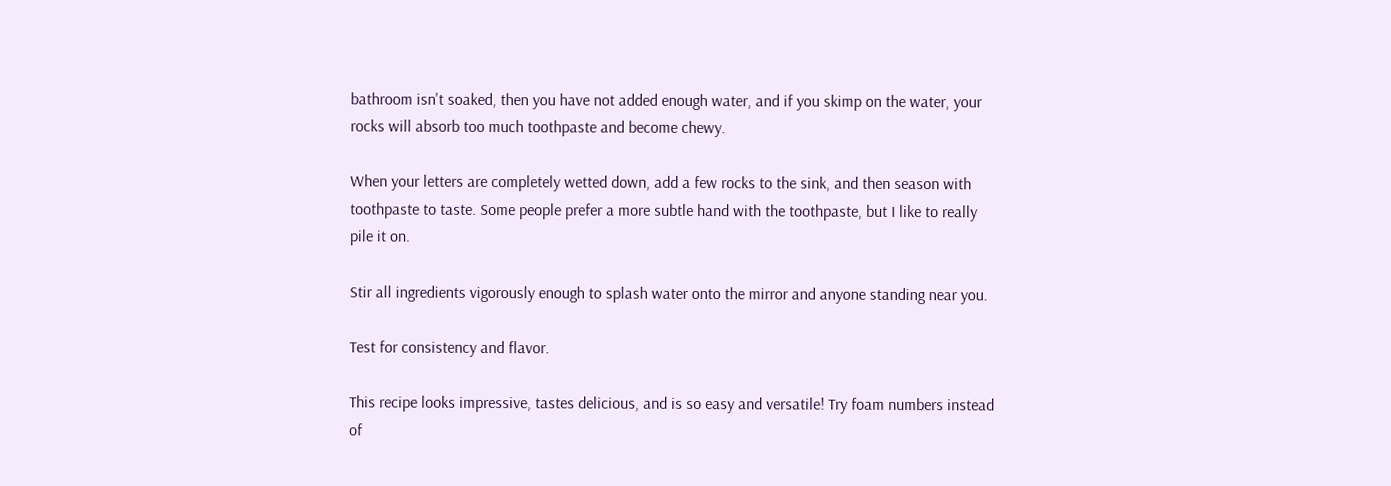bathroom isn't soaked, then you have not added enough water, and if you skimp on the water, your rocks will absorb too much toothpaste and become chewy.

When your letters are completely wetted down, add a few rocks to the sink, and then season with toothpaste to taste. Some people prefer a more subtle hand with the toothpaste, but I like to really pile it on.

Stir all ingredients vigorously enough to splash water onto the mirror and anyone standing near you.

Test for consistency and flavor.

This recipe looks impressive, tastes delicious, and is so easy and versatile! Try foam numbers instead of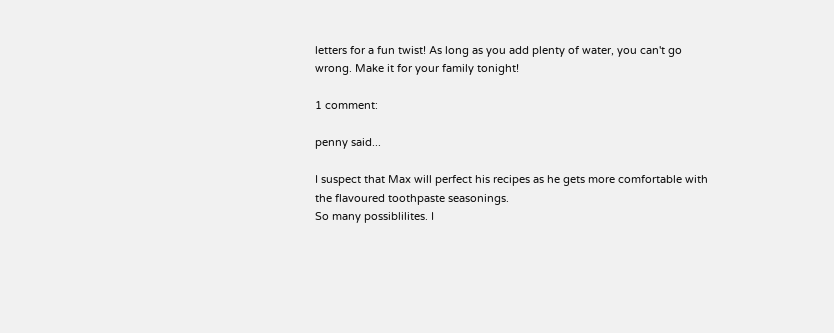letters for a fun twist! As long as you add plenty of water, you can't go wrong. Make it for your family tonight!

1 comment:

penny said...

I suspect that Max will perfect his recipes as he gets more comfortable with the flavoured toothpaste seasonings.
So many possiblilites. I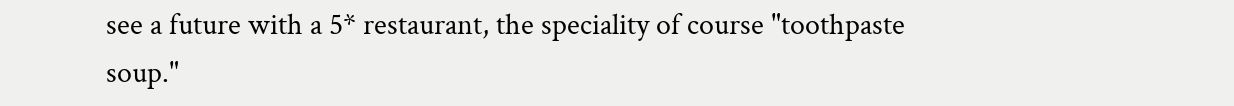see a future with a 5* restaurant, the speciality of course "toothpaste soup."